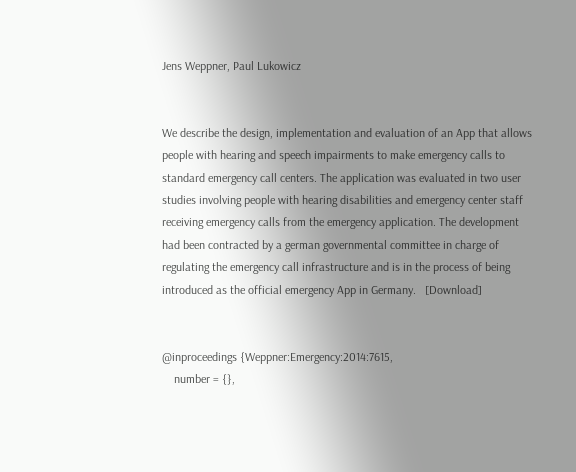Jens Weppner, Paul Lukowicz


We describe the design, implementation and evaluation of an App that allows people with hearing and speech impairments to make emergency calls to standard emergency call centers. The application was evaluated in two user studies involving people with hearing disabilities and emergency center staff receiving emergency calls from the emergency application. The development had been contracted by a german governmental committee in charge of regulating the emergency call infrastructure and is in the process of being introduced as the official emergency App in Germany.   [Download]


@inproceedings {Weppner:Emergency:2014:7615,
    number = {},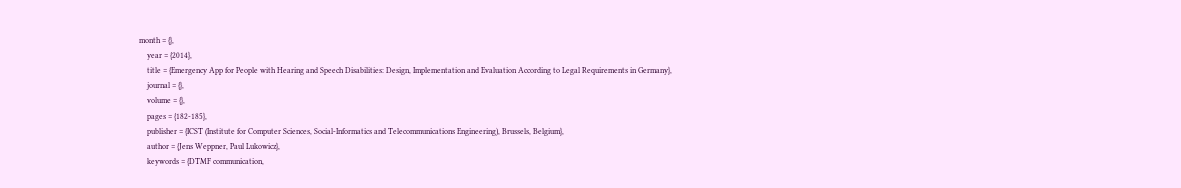month = {},
    year = {2014},
    title = {Emergency App for People with Hearing and Speech Disabilities: Design, Implementation and Evaluation According to Legal Requirements in Germany},
    journal = {},
    volume = {},
    pages = {182-185},
    publisher = {ICST (Institute for Computer Sciences, Social-Informatics and Telecommunications Engineering), Brussels, Belgium},
    author = {Jens Weppner, Paul Lukowicz},
    keywords = {DTMF communication,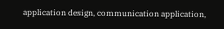application design, communication application,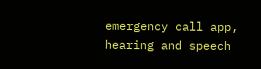emergency call app, hearing and speech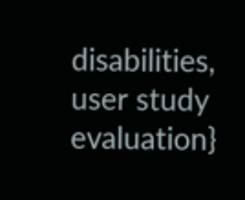disabilities, user study evaluation}